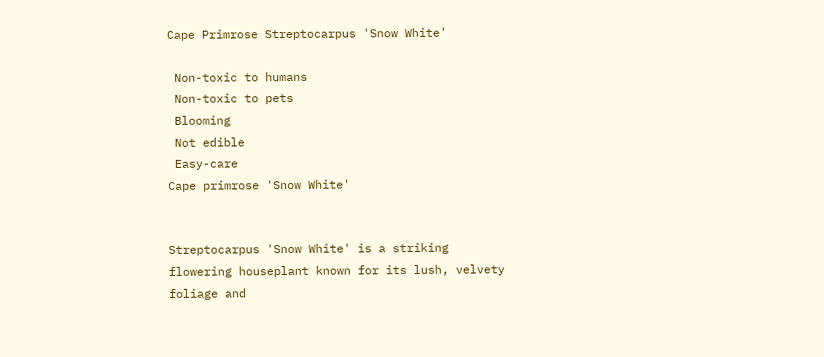Cape Primrose Streptocarpus 'Snow White'

 Non-toxic to humans
 Non-toxic to pets
 Blooming
 Not edible
 Easy-care
Cape primrose 'Snow White'


Streptocarpus 'Snow White' is a striking flowering houseplant known for its lush, velvety foliage and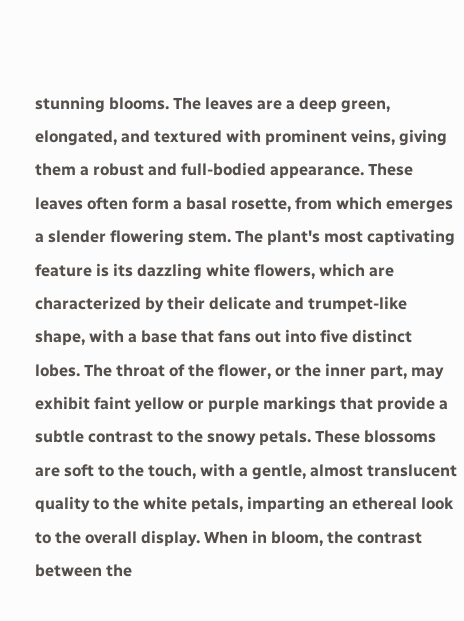stunning blooms. The leaves are a deep green, elongated, and textured with prominent veins, giving them a robust and full-bodied appearance. These leaves often form a basal rosette, from which emerges a slender flowering stem. The plant's most captivating feature is its dazzling white flowers, which are characterized by their delicate and trumpet-like shape, with a base that fans out into five distinct lobes. The throat of the flower, or the inner part, may exhibit faint yellow or purple markings that provide a subtle contrast to the snowy petals. These blossoms are soft to the touch, with a gentle, almost translucent quality to the white petals, imparting an ethereal look to the overall display. When in bloom, the contrast between the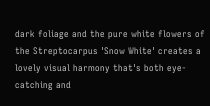dark foliage and the pure white flowers of the Streptocarpus 'Snow White' creates a lovely visual harmony that's both eye-catching and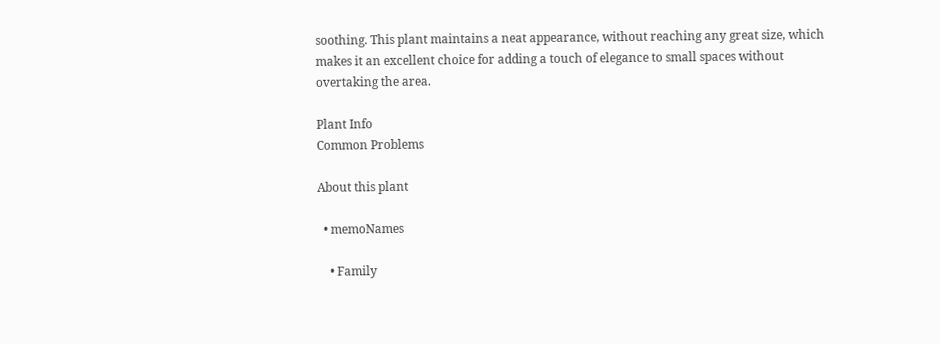soothing. This plant maintains a neat appearance, without reaching any great size, which makes it an excellent choice for adding a touch of elegance to small spaces without overtaking the area.

Plant Info
Common Problems

About this plant

  • memoNames

    • Family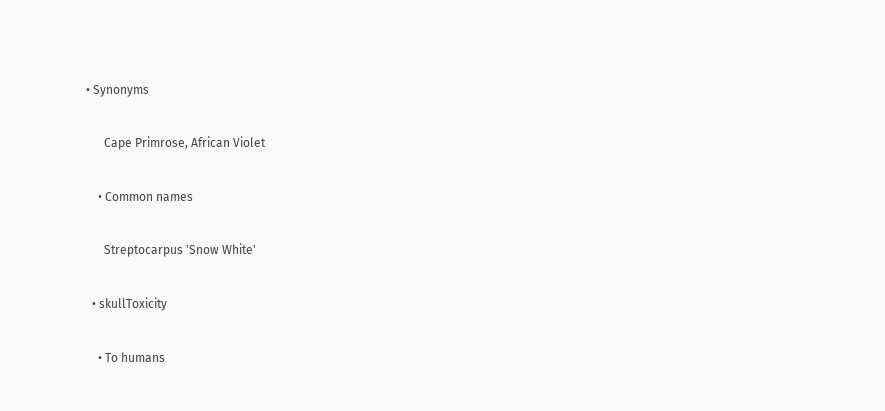• Synonyms

      Cape Primrose, African Violet

    • Common names

      Streptocarpus 'Snow White'

  • skullToxicity

    • To humans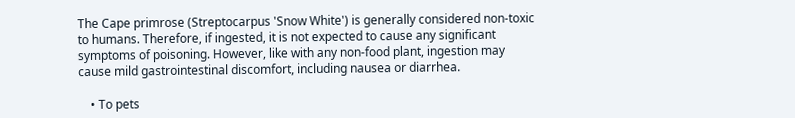The Cape primrose (Streptocarpus 'Snow White') is generally considered non-toxic to humans. Therefore, if ingested, it is not expected to cause any significant symptoms of poisoning. However, like with any non-food plant, ingestion may cause mild gastrointestinal discomfort, including nausea or diarrhea.

    • To pets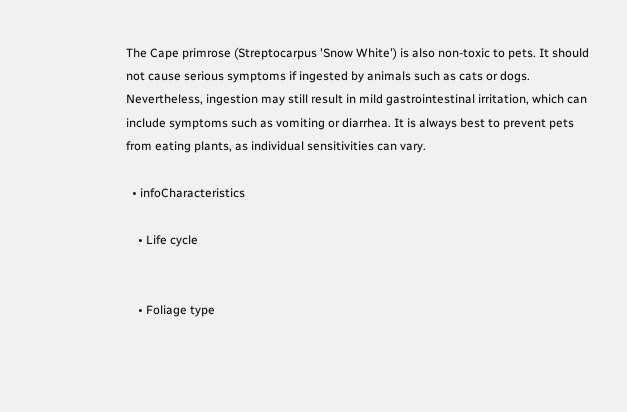The Cape primrose (Streptocarpus 'Snow White') is also non-toxic to pets. It should not cause serious symptoms if ingested by animals such as cats or dogs. Nevertheless, ingestion may still result in mild gastrointestinal irritation, which can include symptoms such as vomiting or diarrhea. It is always best to prevent pets from eating plants, as individual sensitivities can vary.

  • infoCharacteristics

    • Life cycle


    • Foliage type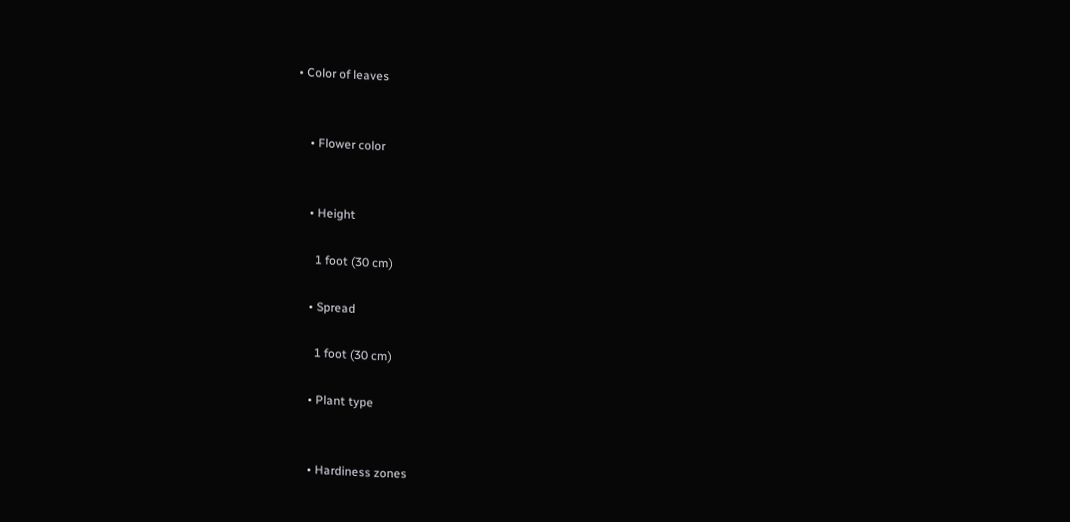• Color of leaves


    • Flower color


    • Height

      1 foot (30 cm)

    • Spread

      1 foot (30 cm)

    • Plant type


    • Hardiness zones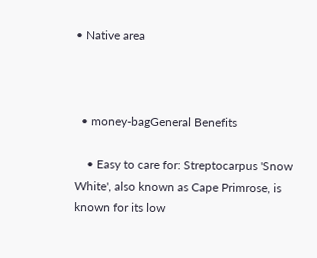• Native area



  • money-bagGeneral Benefits

    • Easy to care for: Streptocarpus 'Snow White', also known as Cape Primrose, is known for its low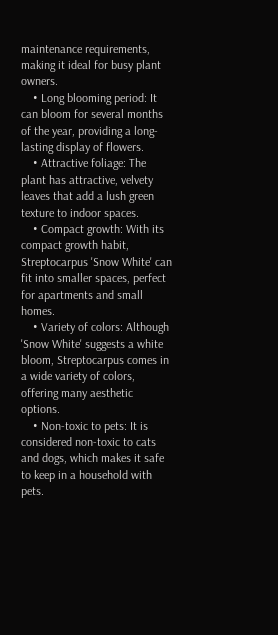maintenance requirements, making it ideal for busy plant owners.
    • Long blooming period: It can bloom for several months of the year, providing a long-lasting display of flowers.
    • Attractive foliage: The plant has attractive, velvety leaves that add a lush green texture to indoor spaces.
    • Compact growth: With its compact growth habit, Streptocarpus 'Snow White' can fit into smaller spaces, perfect for apartments and small homes.
    • Variety of colors: Although 'Snow White' suggests a white bloom, Streptocarpus comes in a wide variety of colors, offering many aesthetic options.
    • Non-toxic to pets: It is considered non-toxic to cats and dogs, which makes it safe to keep in a household with pets.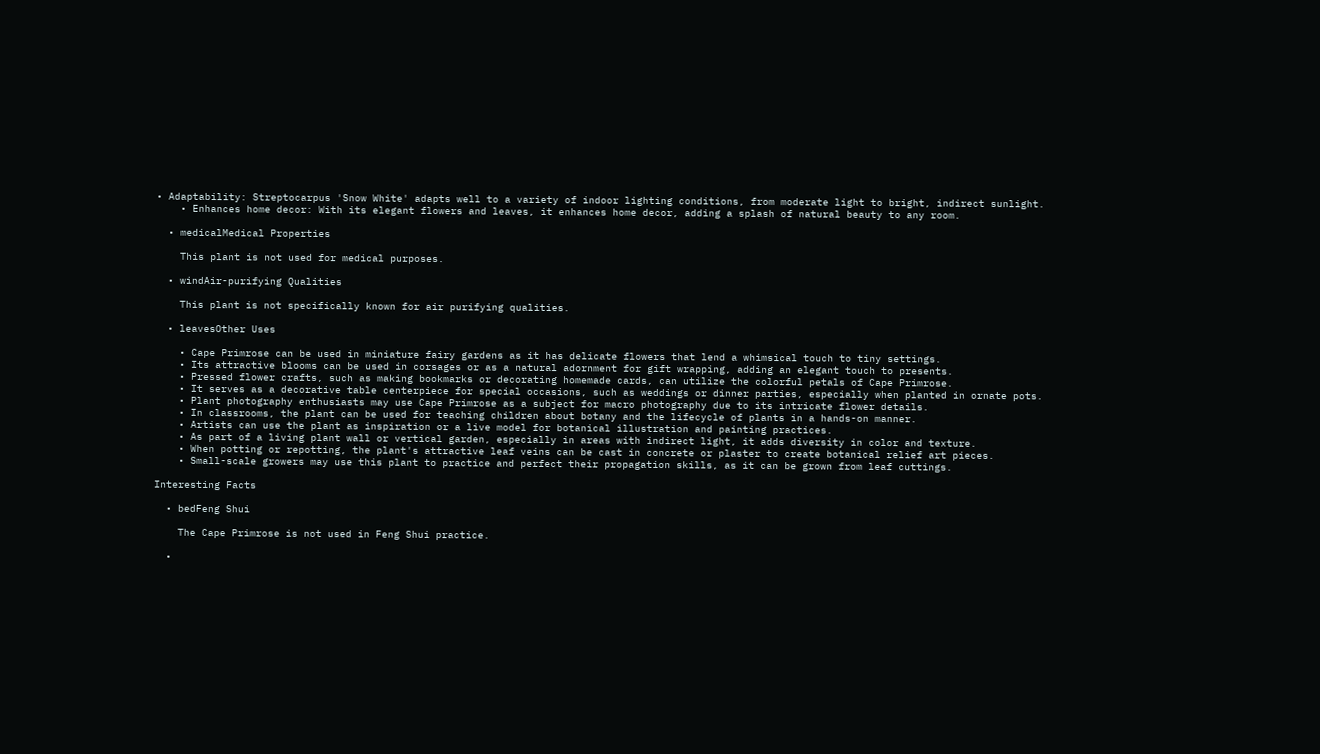• Adaptability: Streptocarpus 'Snow White' adapts well to a variety of indoor lighting conditions, from moderate light to bright, indirect sunlight.
    • Enhances home decor: With its elegant flowers and leaves, it enhances home decor, adding a splash of natural beauty to any room.

  • medicalMedical Properties

    This plant is not used for medical purposes.

  • windAir-purifying Qualities

    This plant is not specifically known for air purifying qualities.

  • leavesOther Uses

    • Cape Primrose can be used in miniature fairy gardens as it has delicate flowers that lend a whimsical touch to tiny settings.
    • Its attractive blooms can be used in corsages or as a natural adornment for gift wrapping, adding an elegant touch to presents.
    • Pressed flower crafts, such as making bookmarks or decorating homemade cards, can utilize the colorful petals of Cape Primrose.
    • It serves as a decorative table centerpiece for special occasions, such as weddings or dinner parties, especially when planted in ornate pots.
    • Plant photography enthusiasts may use Cape Primrose as a subject for macro photography due to its intricate flower details.
    • In classrooms, the plant can be used for teaching children about botany and the lifecycle of plants in a hands-on manner.
    • Artists can use the plant as inspiration or a live model for botanical illustration and painting practices.
    • As part of a living plant wall or vertical garden, especially in areas with indirect light, it adds diversity in color and texture.
    • When potting or repotting, the plant's attractive leaf veins can be cast in concrete or plaster to create botanical relief art pieces.
    • Small-scale growers may use this plant to practice and perfect their propagation skills, as it can be grown from leaf cuttings.

Interesting Facts

  • bedFeng Shui

    The Cape Primrose is not used in Feng Shui practice.

  •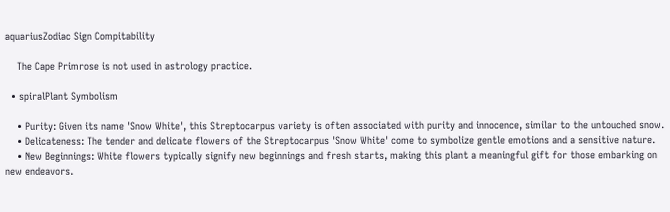aquariusZodiac Sign Compitability

    The Cape Primrose is not used in astrology practice.

  • spiralPlant Symbolism

    • Purity: Given its name 'Snow White', this Streptocarpus variety is often associated with purity and innocence, similar to the untouched snow.
    • Delicateness: The tender and delicate flowers of the Streptocarpus 'Snow White' come to symbolize gentle emotions and a sensitive nature.
    • New Beginnings: White flowers typically signify new beginnings and fresh starts, making this plant a meaningful gift for those embarking on new endeavors.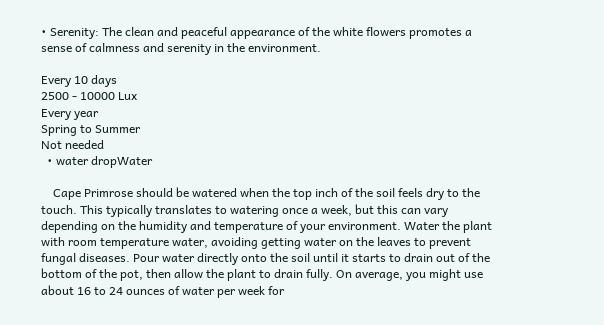• Serenity: The clean and peaceful appearance of the white flowers promotes a sense of calmness and serenity in the environment.

Every 10 days
2500 - 10000 Lux
Every year
Spring to Summer
Not needed
  • water dropWater

    Cape Primrose should be watered when the top inch of the soil feels dry to the touch. This typically translates to watering once a week, but this can vary depending on the humidity and temperature of your environment. Water the plant with room temperature water, avoiding getting water on the leaves to prevent fungal diseases. Pour water directly onto the soil until it starts to drain out of the bottom of the pot, then allow the plant to drain fully. On average, you might use about 16 to 24 ounces of water per week for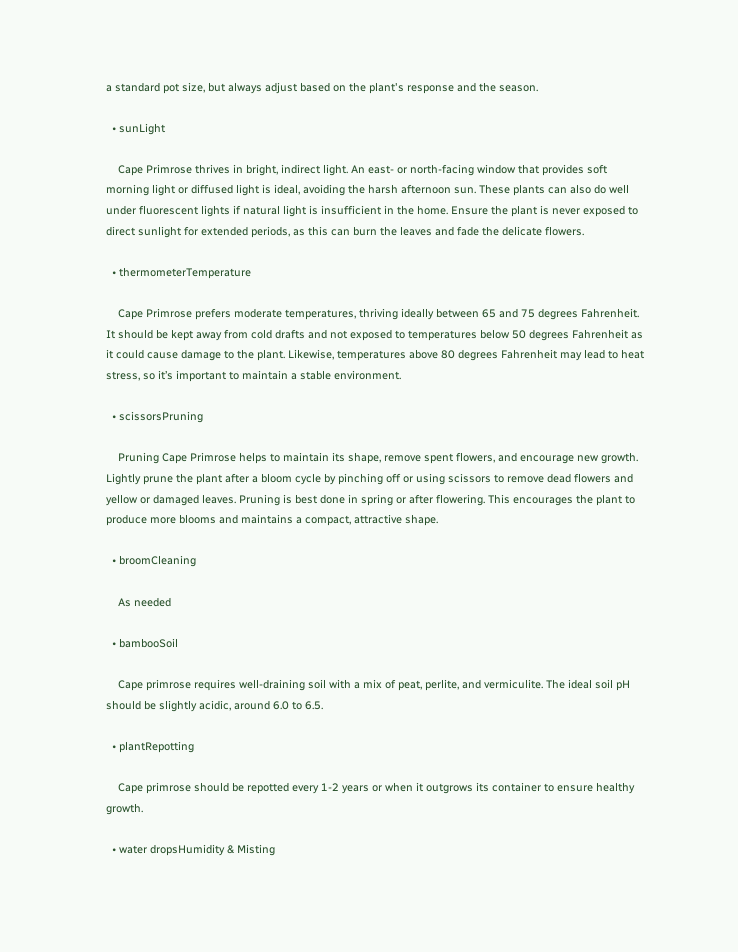a standard pot size, but always adjust based on the plant's response and the season.

  • sunLight

    Cape Primrose thrives in bright, indirect light. An east- or north-facing window that provides soft morning light or diffused light is ideal, avoiding the harsh afternoon sun. These plants can also do well under fluorescent lights if natural light is insufficient in the home. Ensure the plant is never exposed to direct sunlight for extended periods, as this can burn the leaves and fade the delicate flowers.

  • thermometerTemperature

    Cape Primrose prefers moderate temperatures, thriving ideally between 65 and 75 degrees Fahrenheit. It should be kept away from cold drafts and not exposed to temperatures below 50 degrees Fahrenheit as it could cause damage to the plant. Likewise, temperatures above 80 degrees Fahrenheit may lead to heat stress, so it’s important to maintain a stable environment.

  • scissorsPruning

    Pruning Cape Primrose helps to maintain its shape, remove spent flowers, and encourage new growth. Lightly prune the plant after a bloom cycle by pinching off or using scissors to remove dead flowers and yellow or damaged leaves. Pruning is best done in spring or after flowering. This encourages the plant to produce more blooms and maintains a compact, attractive shape.

  • broomCleaning

    As needed

  • bambooSoil

    Cape primrose requires well-draining soil with a mix of peat, perlite, and vermiculite. The ideal soil pH should be slightly acidic, around 6.0 to 6.5.

  • plantRepotting

    Cape primrose should be repotted every 1-2 years or when it outgrows its container to ensure healthy growth.

  • water dropsHumidity & Misting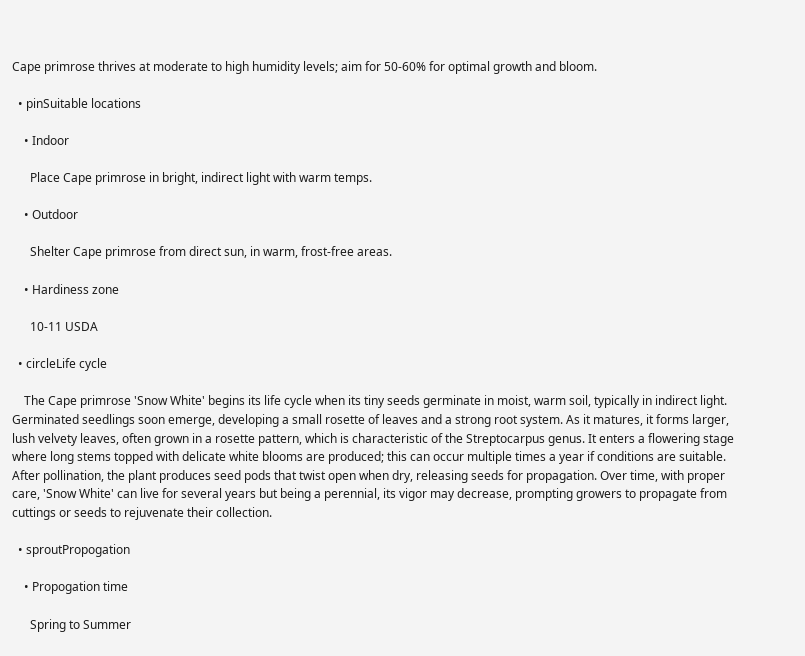Cape primrose thrives at moderate to high humidity levels; aim for 50-60% for optimal growth and bloom.

  • pinSuitable locations

    • Indoor

      Place Cape primrose in bright, indirect light with warm temps.

    • Outdoor

      Shelter Cape primrose from direct sun, in warm, frost-free areas.

    • Hardiness zone

      10-11 USDA

  • circleLife cycle

    The Cape primrose 'Snow White' begins its life cycle when its tiny seeds germinate in moist, warm soil, typically in indirect light. Germinated seedlings soon emerge, developing a small rosette of leaves and a strong root system. As it matures, it forms larger, lush velvety leaves, often grown in a rosette pattern, which is characteristic of the Streptocarpus genus. It enters a flowering stage where long stems topped with delicate white blooms are produced; this can occur multiple times a year if conditions are suitable. After pollination, the plant produces seed pods that twist open when dry, releasing seeds for propagation. Over time, with proper care, 'Snow White' can live for several years but being a perennial, its vigor may decrease, prompting growers to propagate from cuttings or seeds to rejuvenate their collection.

  • sproutPropogation

    • Propogation time

      Spring to Summer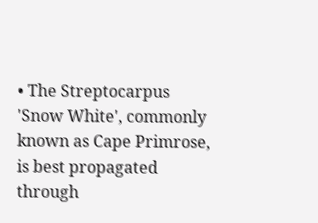• The Streptocarpus 'Snow White', commonly known as Cape Primrose, is best propagated through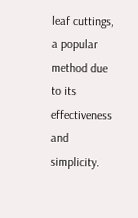leaf cuttings, a popular method due to its effectiveness and simplicity.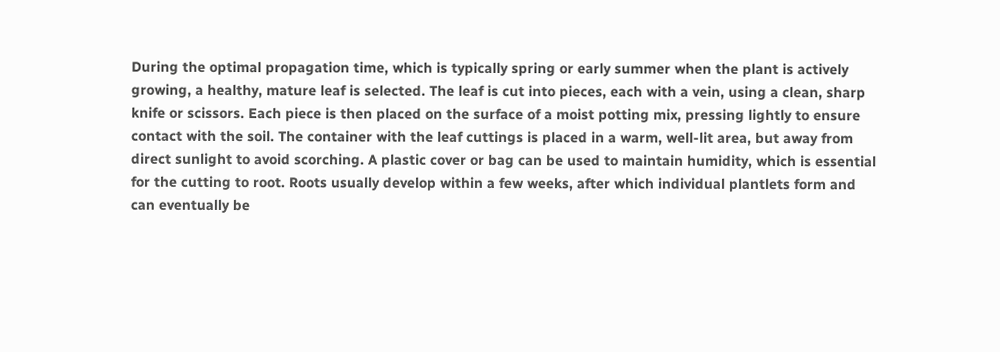During the optimal propagation time, which is typically spring or early summer when the plant is actively growing, a healthy, mature leaf is selected. The leaf is cut into pieces, each with a vein, using a clean, sharp knife or scissors. Each piece is then placed on the surface of a moist potting mix, pressing lightly to ensure contact with the soil. The container with the leaf cuttings is placed in a warm, well-lit area, but away from direct sunlight to avoid scorching. A plastic cover or bag can be used to maintain humidity, which is essential for the cutting to root. Roots usually develop within a few weeks, after which individual plantlets form and can eventually be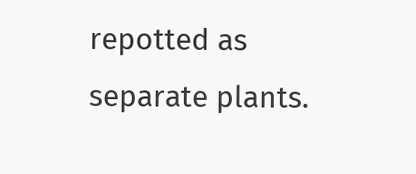repotted as separate plants.